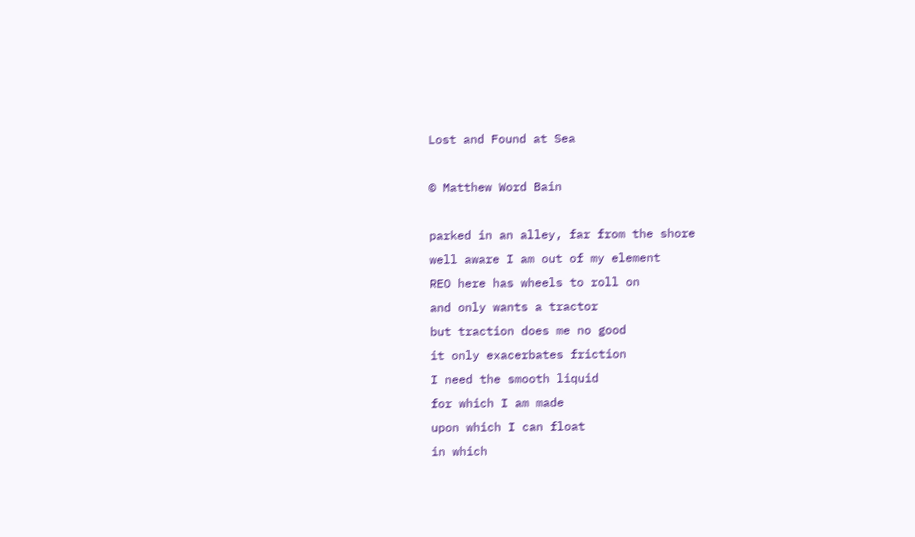Lost and Found at Sea

© Matthew Word Bain

parked in an alley, far from the shore
well aware I am out of my element
REO here has wheels to roll on
and only wants a tractor
but traction does me no good
it only exacerbates friction
I need the smooth liquid
for which I am made
upon which I can float
in which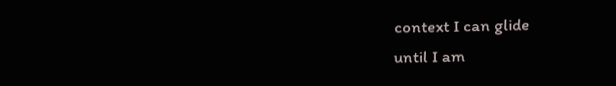context I can glide
until I am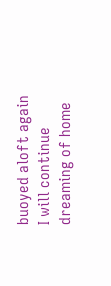buoyed aloft again
I will continue dreaming of home